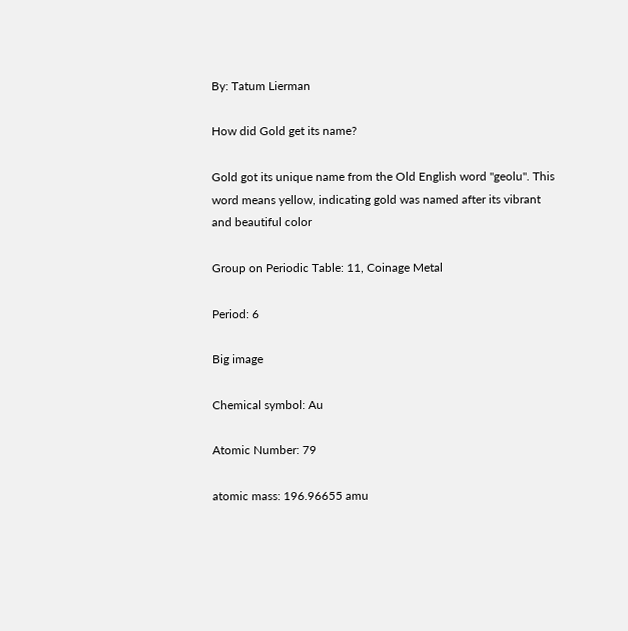By: Tatum Lierman

How did Gold get its name?

Gold got its unique name from the Old English word "geolu". This word means yellow, indicating gold was named after its vibrant and beautiful color

Group on Periodic Table: 11, Coinage Metal

Period: 6

Big image

Chemical symbol: Au

Atomic Number: 79

atomic mass: 196.96655 amu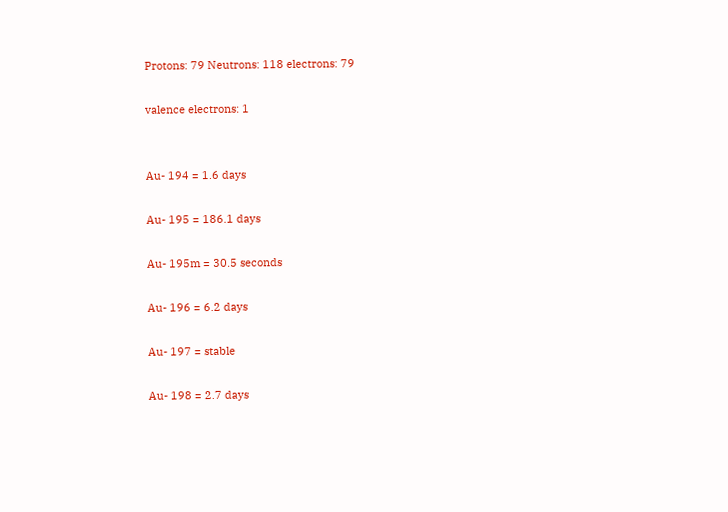Protons: 79 Neutrons: 118 electrons: 79

valence electrons: 1


Au- 194 = 1.6 days

Au- 195 = 186.1 days

Au- 195m = 30.5 seconds

Au- 196 = 6.2 days

Au- 197 = stable

Au- 198 = 2.7 days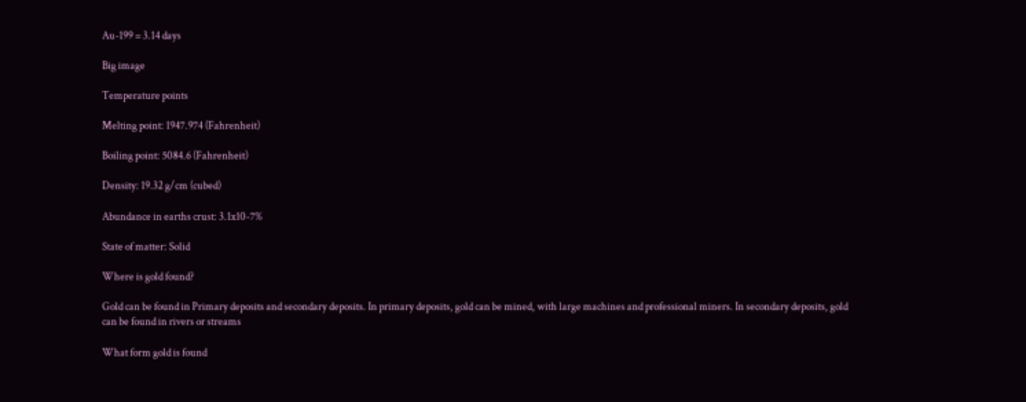Au-199 = 3.14 days

Big image

Temperature points

Melting point: 1947.974 (Fahrenheit)

Boiling point: 5084.6 (Fahrenheit)

Density: 19.32 g/cm (cubed)

Abundance in earths crust: 3.1x10-7%

State of matter: Solid

Where is gold found?

Gold can be found in Primary deposits and secondary deposits. In primary deposits, gold can be mined, with large machines and professional miners. In secondary deposits, gold can be found in rivers or streams

What form gold is found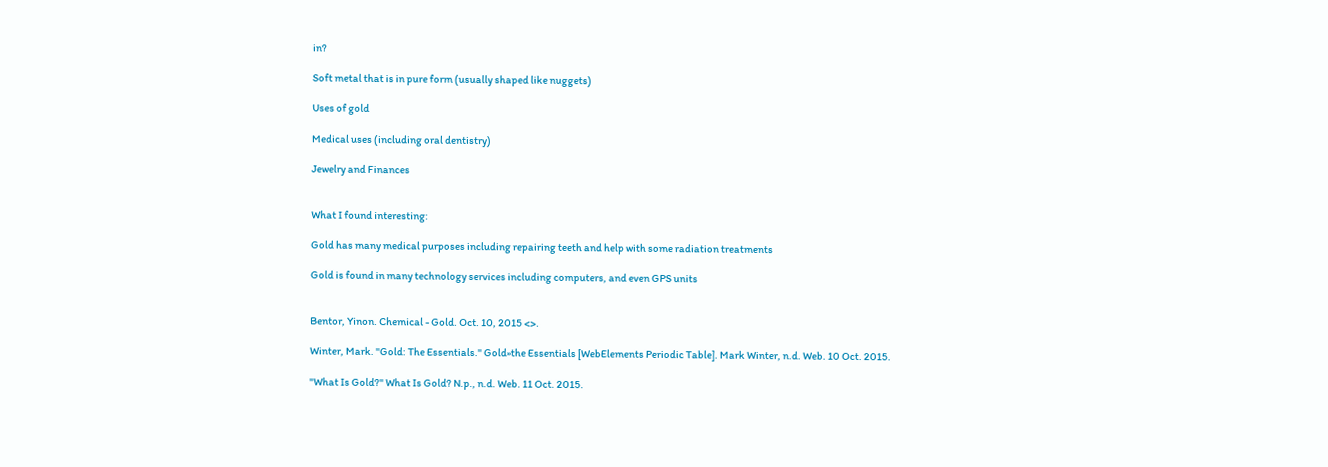in?

Soft metal that is in pure form (usually shaped like nuggets)

Uses of gold

Medical uses (including oral dentistry)

Jewelry and Finances


What I found interesting:

Gold has many medical purposes including repairing teeth and help with some radiation treatments

Gold is found in many technology services including computers, and even GPS units


Bentor, Yinon. Chemical - Gold. Oct. 10, 2015 <>.

Winter, Mark. "Gold: The Essentials." Gold»the Essentials [WebElements Periodic Table]. Mark Winter, n.d. Web. 10 Oct. 2015.

"What Is Gold?" What Is Gold? N.p., n.d. Web. 11 Oct. 2015.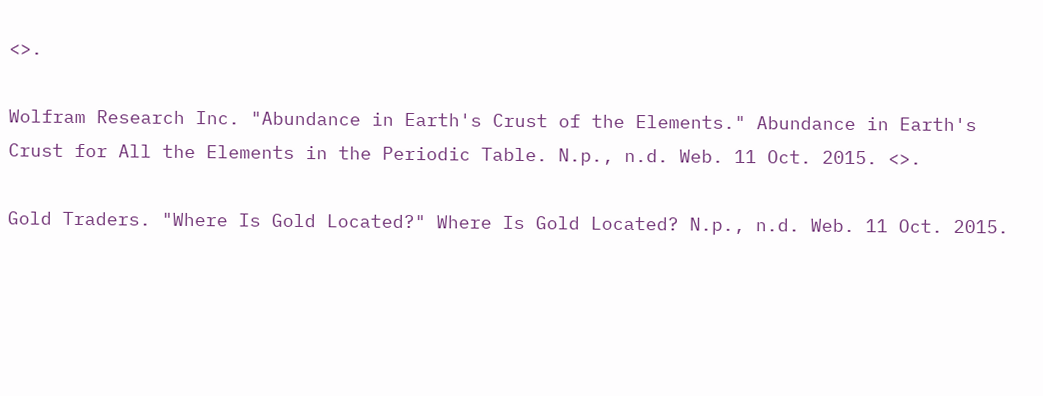<>.

Wolfram Research Inc. "Abundance in Earth's Crust of the Elements." Abundance in Earth's Crust for All the Elements in the Periodic Table. N.p., n.d. Web. 11 Oct. 2015. <>.

Gold Traders. "Where Is Gold Located?" Where Is Gold Located? N.p., n.d. Web. 11 Oct. 2015.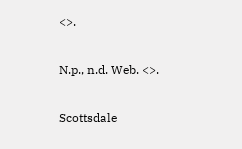<>.

N.p., n.d. Web. <>.

Scottsdale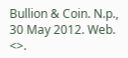Bullion & Coin. N.p., 30 May 2012. Web. <>.